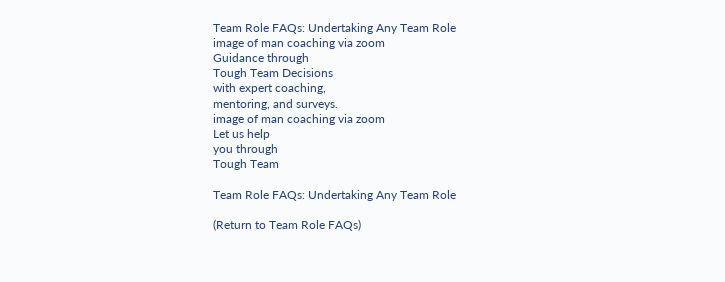Team Role FAQs: Undertaking Any Team Role
image of man coaching via zoom
Guidance through
Tough Team Decisions
with expert coaching,
mentoring, and surveys.
image of man coaching via zoom
Let us help
you through
Tough Team

Team Role FAQs: Undertaking Any Team Role

(Return to Team Role FAQs)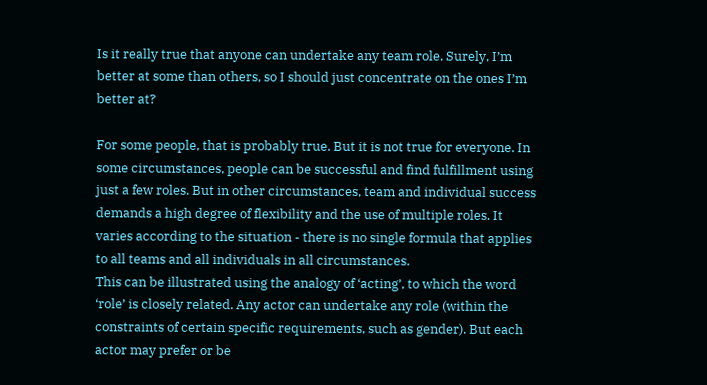Is it really true that anyone can undertake any team role. Surely, I’m better at some than others, so I should just concentrate on the ones I’m better at?

For some people, that is probably true. But it is not true for everyone. In some circumstances, people can be successful and find fulfillment using just a few roles. But in other circumstances, team and individual success demands a high degree of flexibility and the use of multiple roles. It varies according to the situation - there is no single formula that applies to all teams and all individuals in all circumstances.
This can be illustrated using the analogy of ‘acting’, to which the word ‘role’ is closely related. Any actor can undertake any role (within the constraints of certain specific requirements, such as gender). But each actor may prefer or be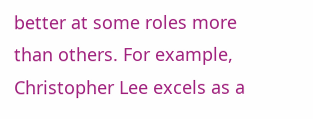better at some roles more than others. For example, Christopher Lee excels as a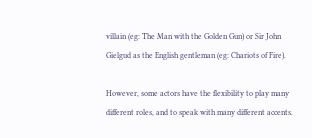villain (eg: The Man with the Golden Gun) or Sir John Gielgud as the English gentleman (eg: Chariots of Fire).

However, some actors have the flexibility to play many different roles, and to speak with many different accents.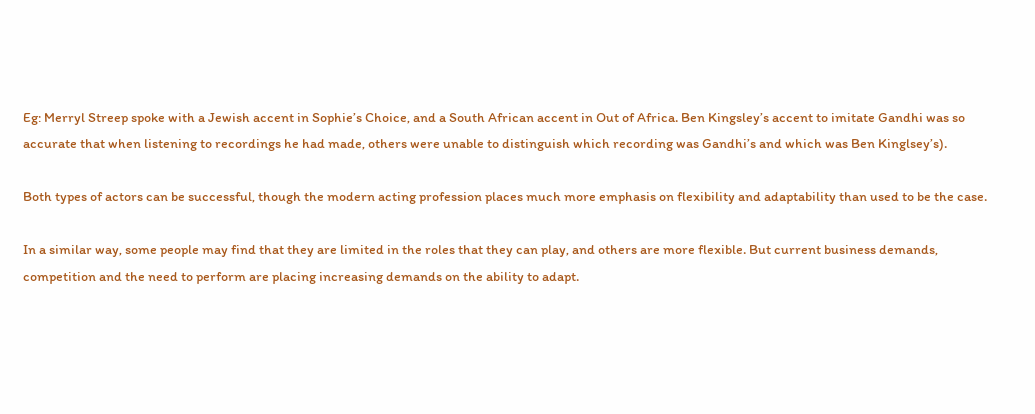Eg: Merryl Streep spoke with a Jewish accent in Sophie’s Choice, and a South African accent in Out of Africa. Ben Kingsley’s accent to imitate Gandhi was so accurate that when listening to recordings he had made, others were unable to distinguish which recording was Gandhi’s and which was Ben Kinglsey’s).

Both types of actors can be successful, though the modern acting profession places much more emphasis on flexibility and adaptability than used to be the case.

In a similar way, some people may find that they are limited in the roles that they can play, and others are more flexible. But current business demands, competition and the need to perform are placing increasing demands on the ability to adapt.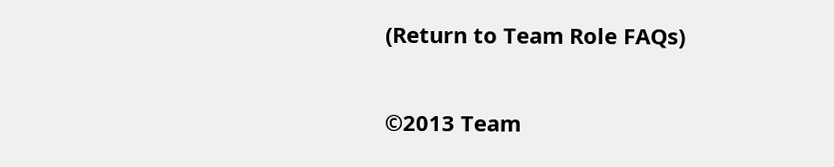(Return to Team Role FAQs)

©2013 Team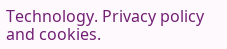Technology. Privacy policy and cookies.